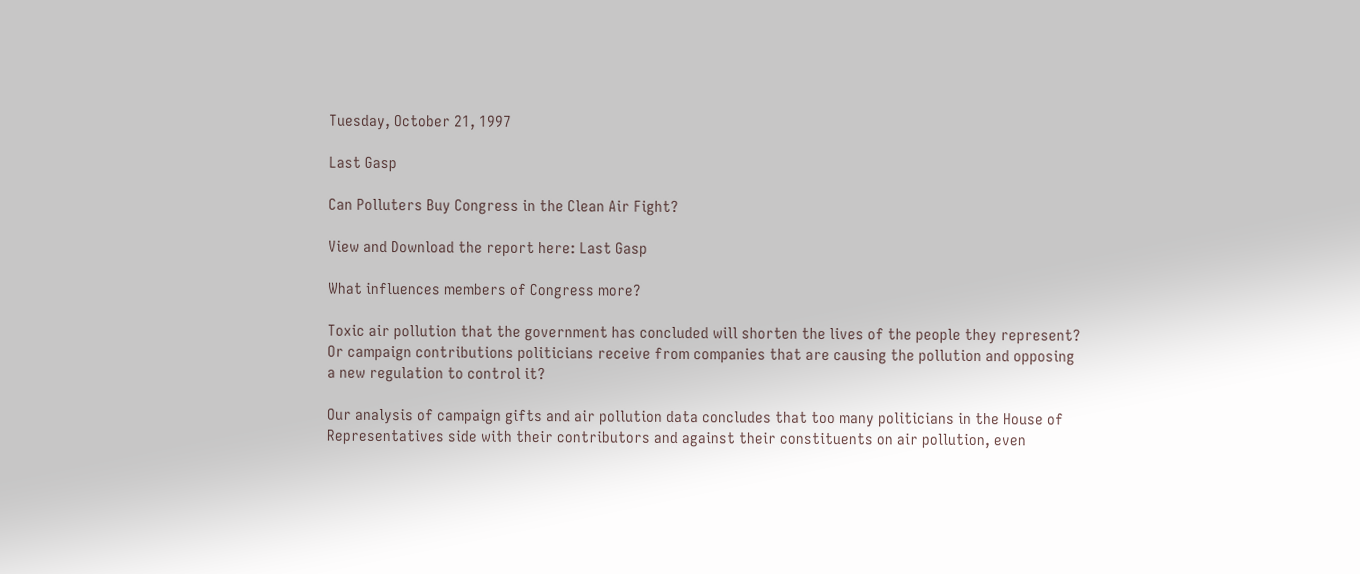Tuesday, October 21, 1997

Last Gasp

Can Polluters Buy Congress in the Clean Air Fight?

View and Download the report here: Last Gasp

What influences members of Congress more?

Toxic air pollution that the government has concluded will shorten the lives of the people they represent? Or campaign contributions politicians receive from companies that are causing the pollution and opposing a new regulation to control it?

Our analysis of campaign gifts and air pollution data concludes that too many politicians in the House of Representatives side with their contributors and against their constituents on air pollution, even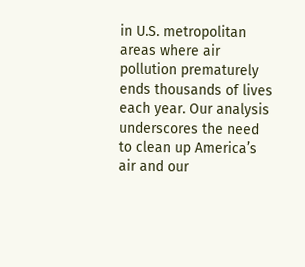in U.S. metropolitan areas where air pollution prematurely ends thousands of lives each year. Our analysis underscores the need to clean up America’s air and our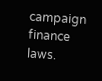campaign finance laws.